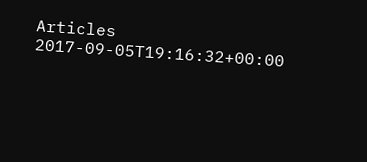Articles 2017-09-05T19:16:32+00:00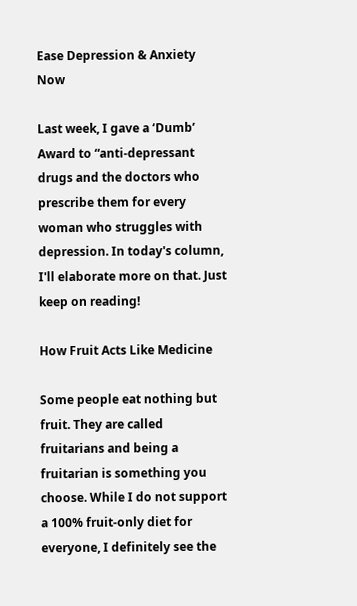Ease Depression & Anxiety Now

Last week, I gave a ‘Dumb’ Award to “anti-depressant drugs and the doctors who prescribe them for every woman who struggles with depression. In today's column, I'll elaborate more on that. Just keep on reading!

How Fruit Acts Like Medicine

Some people eat nothing but fruit. They are called fruitarians and being a fruitarian is something you choose. While I do not support a 100% fruit-only diet for everyone, I definitely see the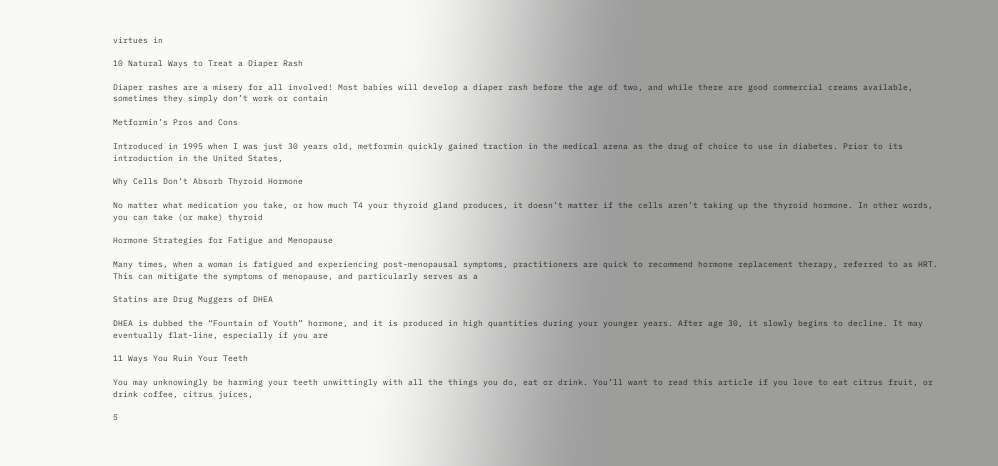virtues in

10 Natural Ways to Treat a Diaper Rash

Diaper rashes are a misery for all involved! Most babies will develop a diaper rash before the age of two, and while there are good commercial creams available, sometimes they simply don’t work or contain

Metformin’s Pros and Cons

Introduced in 1995 when I was just 30 years old, metformin quickly gained traction in the medical arena as the drug of choice to use in diabetes. Prior to its introduction in the United States,

Why Cells Don’t Absorb Thyroid Hormone

No matter what medication you take, or how much T4 your thyroid gland produces, it doesn’t matter if the cells aren’t taking up the thyroid hormone. In other words, you can take (or make) thyroid

Hormone Strategies for Fatigue and Menopause

Many times, when a woman is fatigued and experiencing post-menopausal symptoms, practitioners are quick to recommend hormone replacement therapy, referred to as HRT. This can mitigate the symptoms of menopause, and particularly serves as a

Statins are Drug Muggers of DHEA

DHEA is dubbed the “Fountain of Youth” hormone, and it is produced in high quantities during your younger years. After age 30, it slowly begins to decline. It may eventually flat-line, especially if you are

11 Ways You Ruin Your Teeth

You may unknowingly be harming your teeth unwittingly with all the things you do, eat or drink. You’ll want to read this article if you love to eat citrus fruit, or drink coffee, citrus juices,

5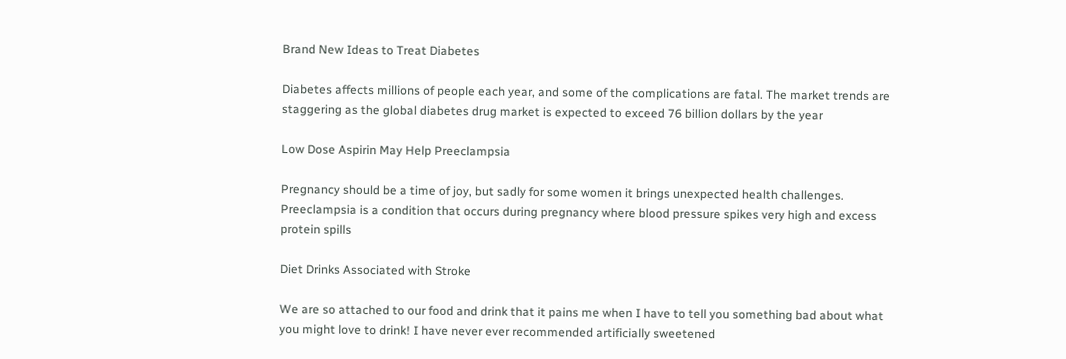Brand New Ideas to Treat Diabetes

Diabetes affects millions of people each year, and some of the complications are fatal. The market trends are staggering as the global diabetes drug market is expected to exceed 76 billion dollars by the year

Low Dose Aspirin May Help Preeclampsia

Pregnancy should be a time of joy, but sadly for some women it brings unexpected health challenges. Preeclampsia is a condition that occurs during pregnancy where blood pressure spikes very high and excess protein spills

Diet Drinks Associated with Stroke

We are so attached to our food and drink that it pains me when I have to tell you something bad about what you might love to drink! I have never ever recommended artificially sweetened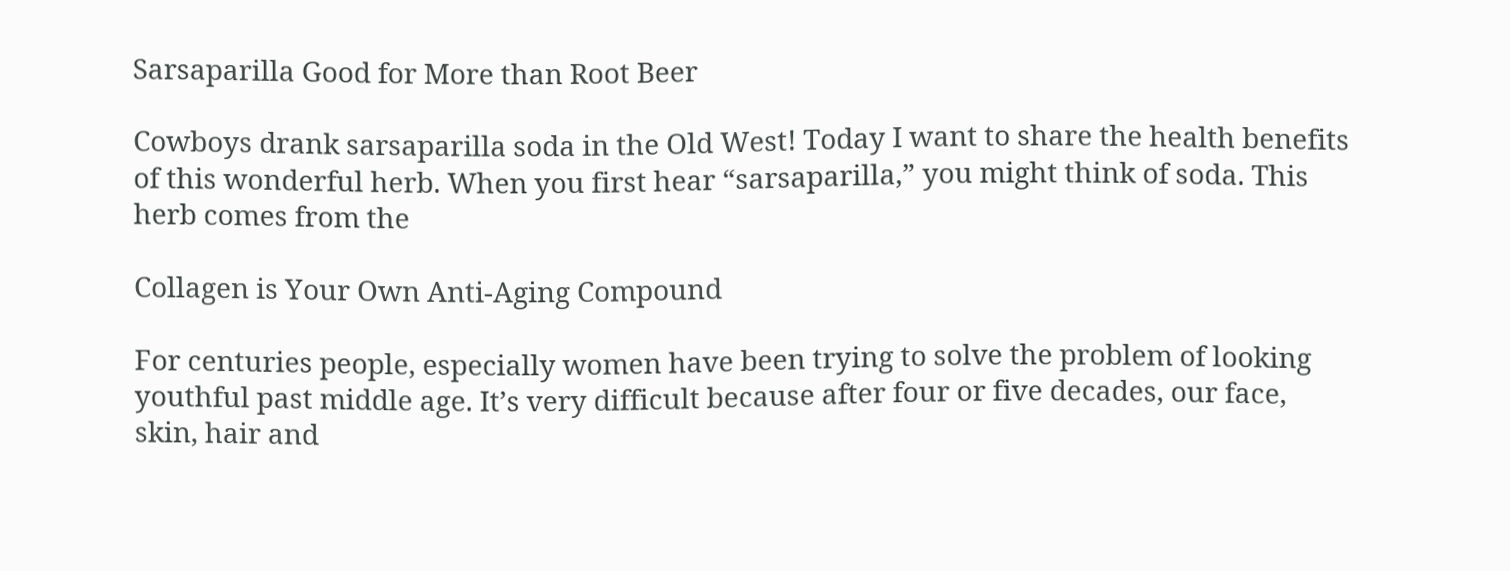Sarsaparilla Good for More than Root Beer

Cowboys drank sarsaparilla soda in the Old West! Today I want to share the health benefits of this wonderful herb. When you first hear “sarsaparilla,” you might think of soda. This herb comes from the

Collagen is Your Own Anti-Aging Compound

For centuries people, especially women have been trying to solve the problem of looking youthful past middle age. It’s very difficult because after four or five decades, our face, skin, hair and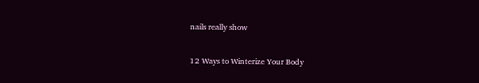nails really show

12 Ways to Winterize Your Body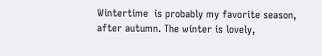Wintertime  is probably my favorite season, after autumn. The winter is lovely,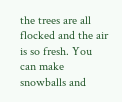the trees are all flocked and the air is so fresh. You can make snowballs and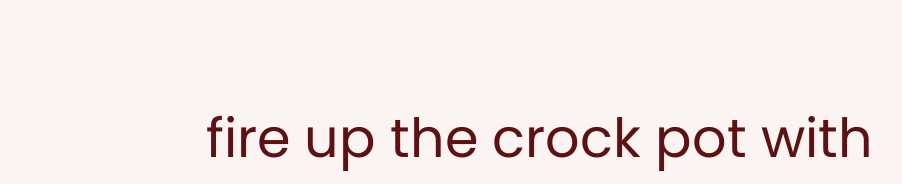fire up the crock pot with